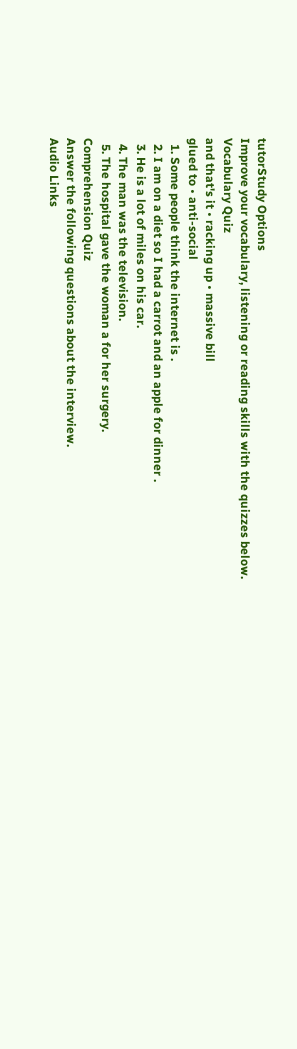tutorStudy Options
Improve your vocabulary, listening or reading skills with the quizzes below.
Vocabulary Quiz
and that's it • racking up • massive bill
glued to • anti-social
  1. Some people think the internet is .
  2. I am on a diet so I had a carrot and an apple for dinner .
  3. He is a lot of miles on his car.
  4. The man was the television.
  5. The hospital gave the woman a for her surgery.
Comprehension Quiz
Answer the following questions about the interview.
Audio Links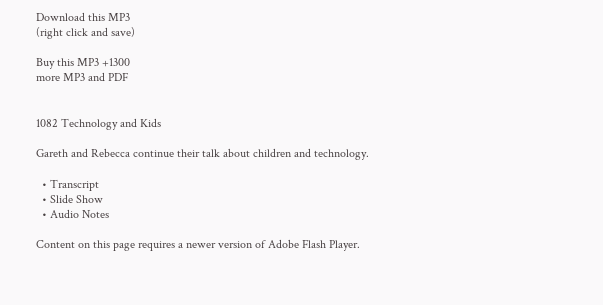Download this MP3
(right click and save)

Buy this MP3 +1300
more MP3 and PDF


1082 Technology and Kids

Gareth and Rebecca continue their talk about children and technology.

  • Transcript
  • Slide Show
  • Audio Notes

Content on this page requires a newer version of Adobe Flash Player.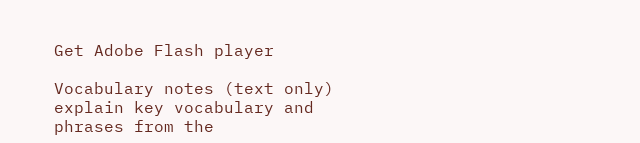Get Adobe Flash player

Vocabulary notes (text only) explain key vocabulary and phrases from the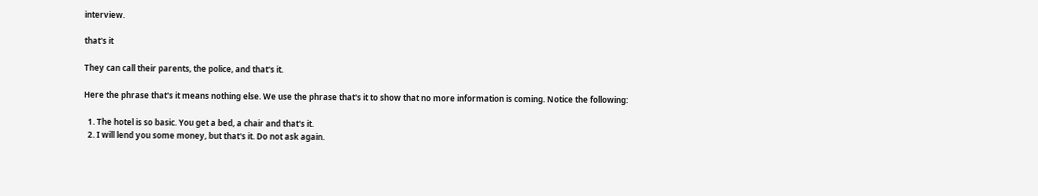interview.

that's it

They can call their parents, the police, and that's it.

Here the phrase that's it means nothing else. We use the phrase that's it to show that no more information is coming. Notice the following:

  1. The hotel is so basic. You get a bed, a chair and that's it.
  2. I will lend you some money, but that's it. Do not ask again.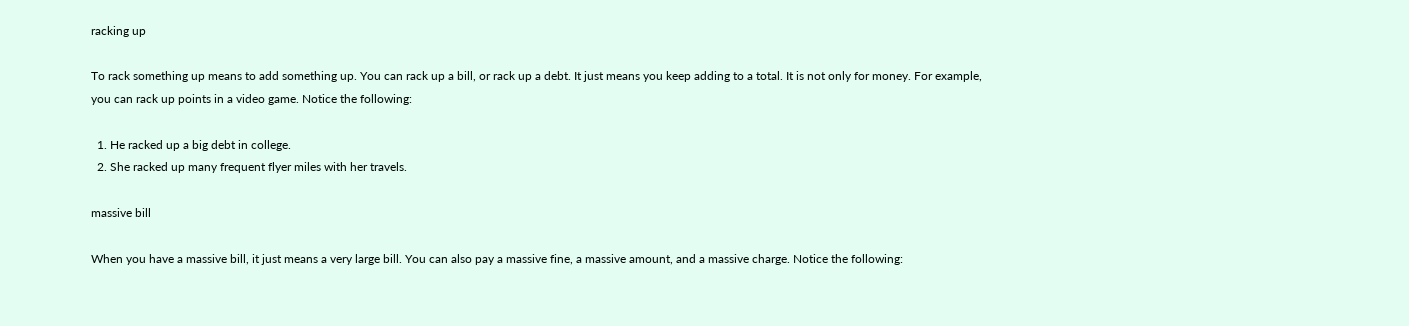racking up

To rack something up means to add something up. You can rack up a bill, or rack up a debt. It just means you keep adding to a total. It is not only for money. For example, you can rack up points in a video game. Notice the following:

  1. He racked up a big debt in college.
  2. She racked up many frequent flyer miles with her travels.

massive bill

When you have a massive bill, it just means a very large bill. You can also pay a massive fine, a massive amount, and a massive charge. Notice the following: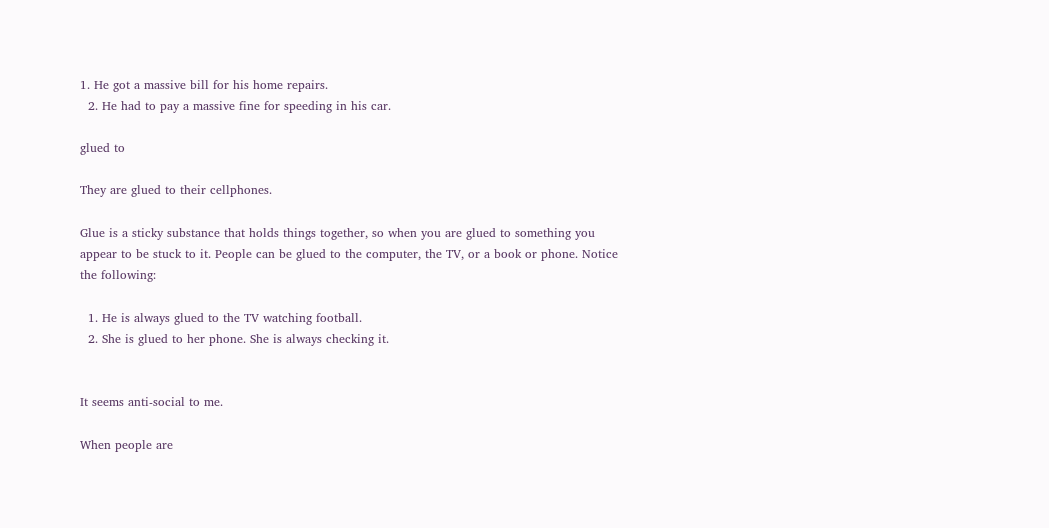1. He got a massive bill for his home repairs.
  2. He had to pay a massive fine for speeding in his car.

glued to

They are glued to their cellphones.

Glue is a sticky substance that holds things together, so when you are glued to something you appear to be stuck to it. People can be glued to the computer, the TV, or a book or phone. Notice the following:

  1. He is always glued to the TV watching football.
  2. She is glued to her phone. She is always checking it.


It seems anti-social to me.

When people are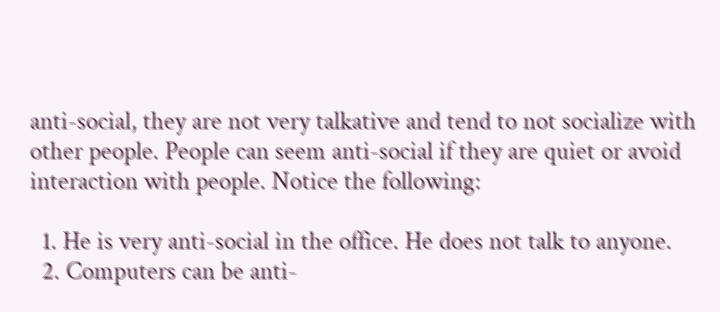anti-social, they are not very talkative and tend to not socialize with other people. People can seem anti-social if they are quiet or avoid interaction with people. Notice the following:

  1. He is very anti-social in the office. He does not talk to anyone.
  2. Computers can be anti-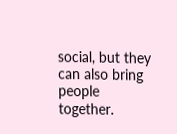social, but they can also bring people together.